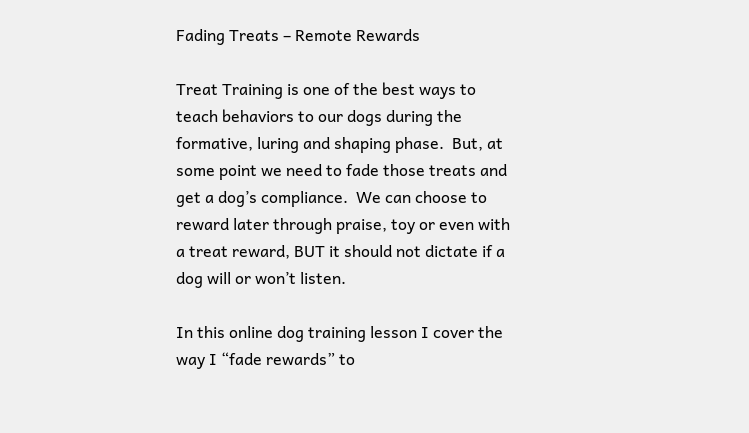Fading Treats – Remote Rewards

Treat Training is one of the best ways to teach behaviors to our dogs during the formative, luring and shaping phase.  But, at some point we need to fade those treats and get a dog’s compliance.  We can choose to reward later through praise, toy or even with a treat reward, BUT it should not dictate if a dog will or won’t listen.

In this online dog training lesson I cover the way I “fade rewards” to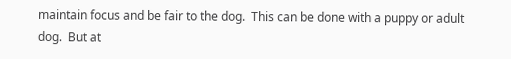maintain focus and be fair to the dog.  This can be done with a puppy or adult dog.  But at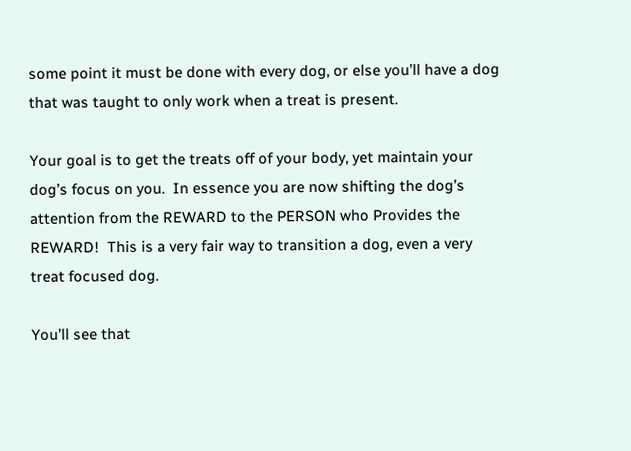some point it must be done with every dog, or else you’ll have a dog that was taught to only work when a treat is present.

Your goal is to get the treats off of your body, yet maintain your dog’s focus on you.  In essence you are now shifting the dog’s attention from the REWARD to the PERSON who Provides the REWARD!  This is a very fair way to transition a dog, even a very treat focused dog.

You’ll see that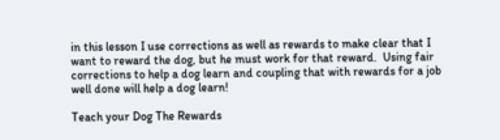in this lesson I use corrections as well as rewards to make clear that I want to reward the dog, but he must work for that reward.  Using fair corrections to help a dog learn and coupling that with rewards for a job well done will help a dog learn!

Teach your Dog The Rewards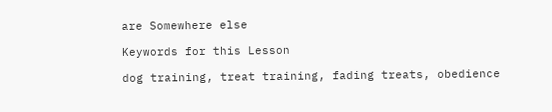are Somewhere else

Keywords for this Lesson

dog training, treat training, fading treats, obedience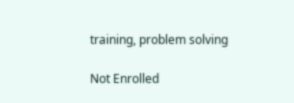training, problem solving

Not Enrolled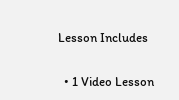Lesson Includes

  • 1 Video Lesson